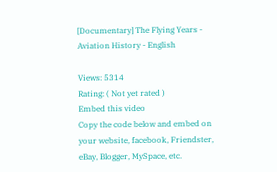[Documentary] The Flying Years - Aviation History - English

Views: 5314
Rating: ( Not yet rated )
Embed this video
Copy the code below and embed on your website, facebook, Friendster, eBay, Blogger, MySpace, etc.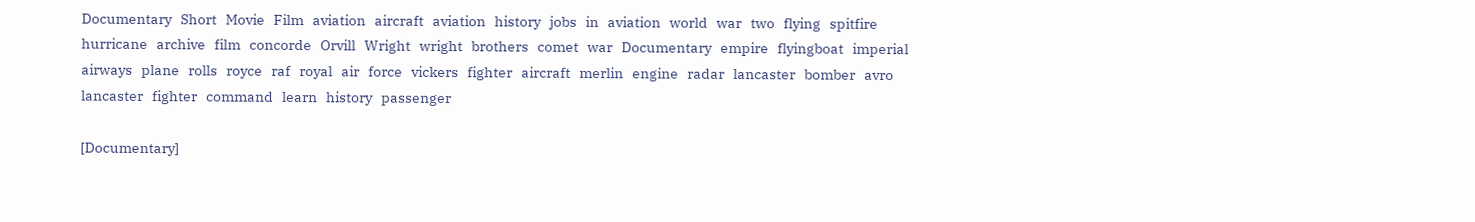Documentary   Short   Movie   Film   aviation   aircraft   aviation   history   jobs   in   aviation   world   war   two   flying   spitfire   hurricane   archive   film   concorde   Orvill   Wright   wright   brothers   comet   war   Documentary   empire   flyingboat   imperial   airways   plane   rolls   royce   raf   royal   air   force   vickers   fighter   aircraft   merlin   engine   radar   lancaster   bomber   avro   lancaster   fighter   command   learn   history   passenger

[Documentary]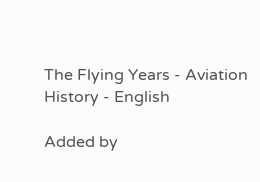The Flying Years - Aviation History - English

Added by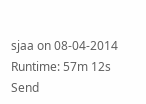sjaa on 08-04-2014
Runtime: 57m 12s
Send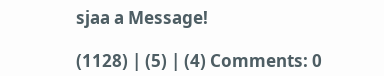sjaa a Message!

(1128) | (5) | (4) Comments: 0